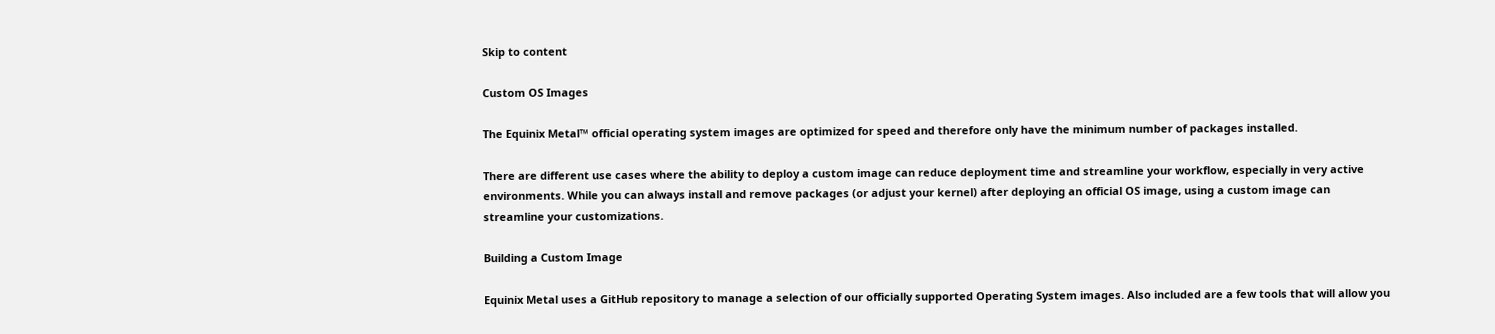Skip to content

Custom OS Images

The Equinix Metal™ official operating system images are optimized for speed and therefore only have the minimum number of packages installed.

There are different use cases where the ability to deploy a custom image can reduce deployment time and streamline your workflow, especially in very active environments. While you can always install and remove packages (or adjust your kernel) after deploying an official OS image, using a custom image can streamline your customizations.

Building a Custom Image

Equinix Metal uses a GitHub repository to manage a selection of our officially supported Operating System images. Also included are a few tools that will allow you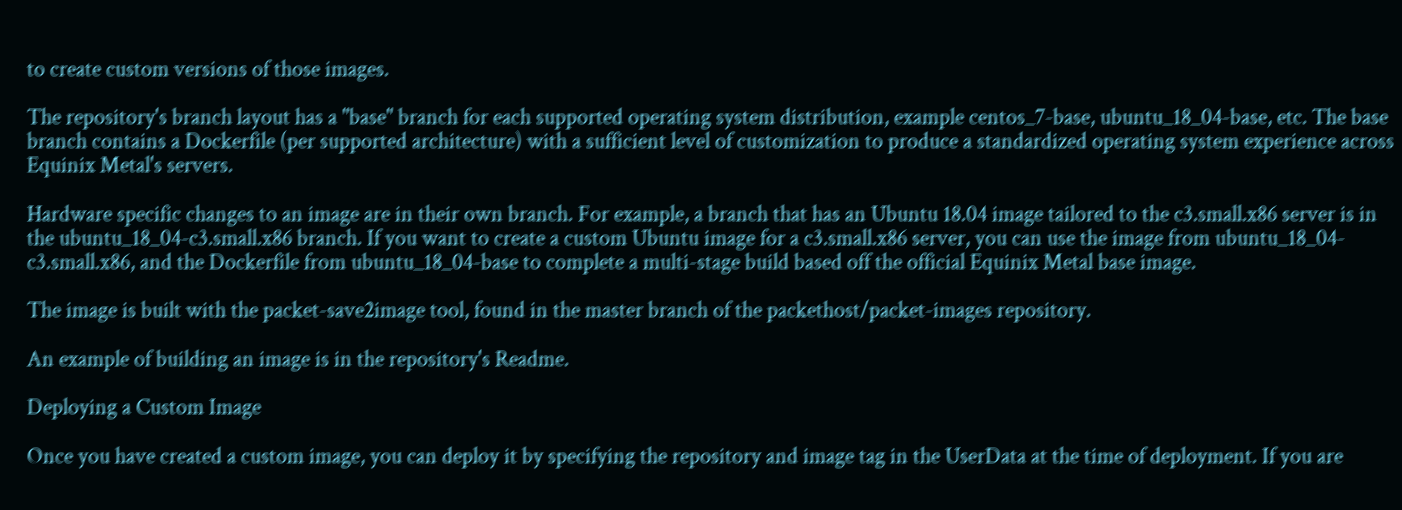to create custom versions of those images.

The repository's branch layout has a "base" branch for each supported operating system distribution, example centos_7-base, ubuntu_18_04-base, etc. The base branch contains a Dockerfile (per supported architecture) with a sufficient level of customization to produce a standardized operating system experience across Equinix Metal's servers.

Hardware specific changes to an image are in their own branch. For example, a branch that has an Ubuntu 18.04 image tailored to the c3.small.x86 server is in the ubuntu_18_04-c3.small.x86 branch. If you want to create a custom Ubuntu image for a c3.small.x86 server, you can use the image from ubuntu_18_04-c3.small.x86, and the Dockerfile from ubuntu_18_04-base to complete a multi-stage build based off the official Equinix Metal base image.

The image is built with the packet-save2image tool, found in the master branch of the packethost/packet-images repository.

An example of building an image is in the repository's Readme.

Deploying a Custom Image

Once you have created a custom image, you can deploy it by specifying the repository and image tag in the UserData at the time of deployment. If you are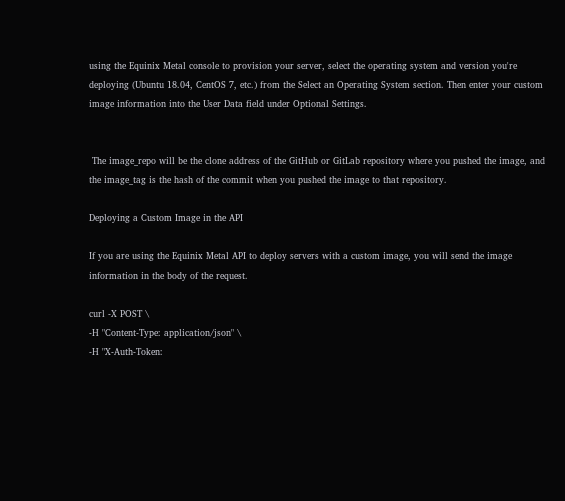using the Equinix Metal console to provision your server, select the operating system and version you're deploying (Ubuntu 18.04, CentOS 7, etc.) from the Select an Operating System section. Then enter your custom image information into the User Data field under Optional Settings.


 The image_repo will be the clone address of the GitHub or GitLab repository where you pushed the image, and the image_tag is the hash of the commit when you pushed the image to that repository.

Deploying a Custom Image in the API

If you are using the Equinix Metal API to deploy servers with a custom image, you will send the image information in the body of the request.

curl -X POST \
-H "Content-Type: application/json" \
-H "X-Auth-Token: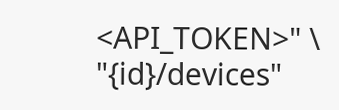<API_TOKEN>" \
"{id}/devices"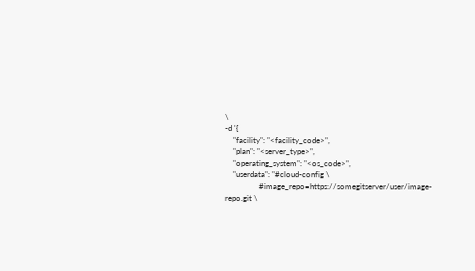\
-d '{
    "facility": "<facility_code>",
    "plan": "<server_type>",
    "operating_system": "<os_code>",
    "userdata": "#cloud-config \
                 #image_repo=https://somegitserver/user/image-repo.git \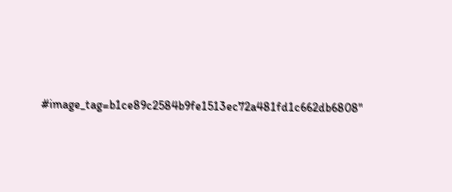#image_tag=b1ce89c2584b9fe1513ec72a481fd1c662db6808"